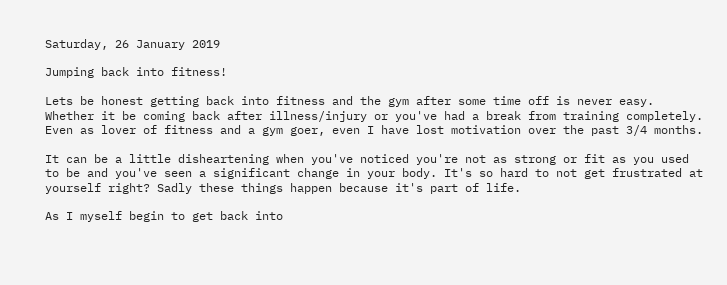Saturday, 26 January 2019

Jumping back into fitness!

Lets be honest getting back into fitness and the gym after some time off is never easy. Whether it be coming back after illness/injury or you've had a break from training completely. Even as lover of fitness and a gym goer, even I have lost motivation over the past 3/4 months.

It can be a little disheartening when you've noticed you're not as strong or fit as you used to be and you've seen a significant change in your body. It's so hard to not get frustrated at yourself right? Sadly these things happen because it's part of life.

As I myself begin to get back into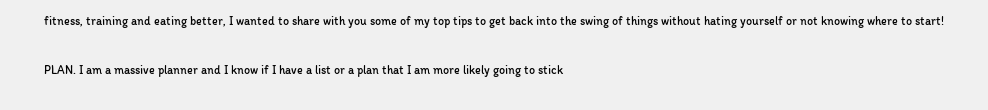fitness, training and eating better, I wanted to share with you some of my top tips to get back into the swing of things without hating yourself or not knowing where to start!

PLAN. I am a massive planner and I know if I have a list or a plan that I am more likely going to stick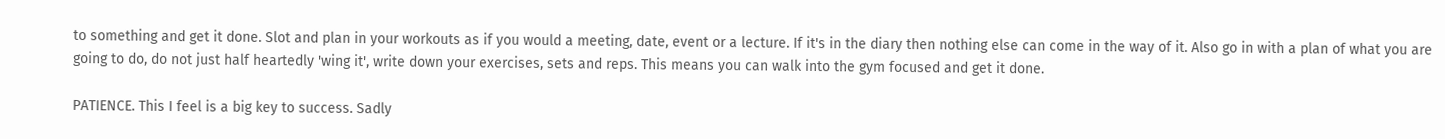to something and get it done. Slot and plan in your workouts as if you would a meeting, date, event or a lecture. If it's in the diary then nothing else can come in the way of it. Also go in with a plan of what you are going to do, do not just half heartedly 'wing it', write down your exercises, sets and reps. This means you can walk into the gym focused and get it done.

PATIENCE. This I feel is a big key to success. Sadly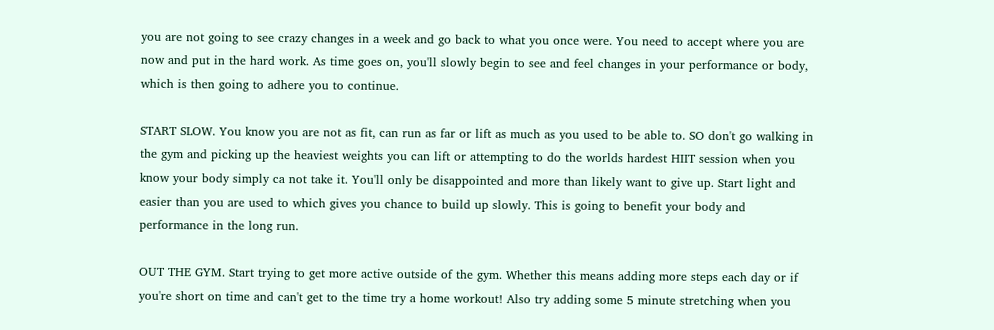you are not going to see crazy changes in a week and go back to what you once were. You need to accept where you are now and put in the hard work. As time goes on, you'll slowly begin to see and feel changes in your performance or body, which is then going to adhere you to continue.

START SLOW. You know you are not as fit, can run as far or lift as much as you used to be able to. SO don't go walking in the gym and picking up the heaviest weights you can lift or attempting to do the worlds hardest HIIT session when you know your body simply ca not take it. You'll only be disappointed and more than likely want to give up. Start light and easier than you are used to which gives you chance to build up slowly. This is going to benefit your body and performance in the long run.

OUT THE GYM. Start trying to get more active outside of the gym. Whether this means adding more steps each day or if you're short on time and can't get to the time try a home workout! Also try adding some 5 minute stretching when you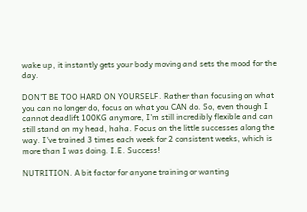wake up, it instantly gets your body moving and sets the mood for the day.

DON'T BE TOO HARD ON YOURSELF. Rather than focusing on what you can no longer do, focus on what you CAN do. So, even though I cannot deadlift 100KG anymore, I'm still incredibly flexible and can still stand on my head, haha. Focus on the little successes along the way. I've trained 3 times each week for 2 consistent weeks, which is more than I was doing. I.E. Success!

NUTRITION. A bit factor for anyone training or wanting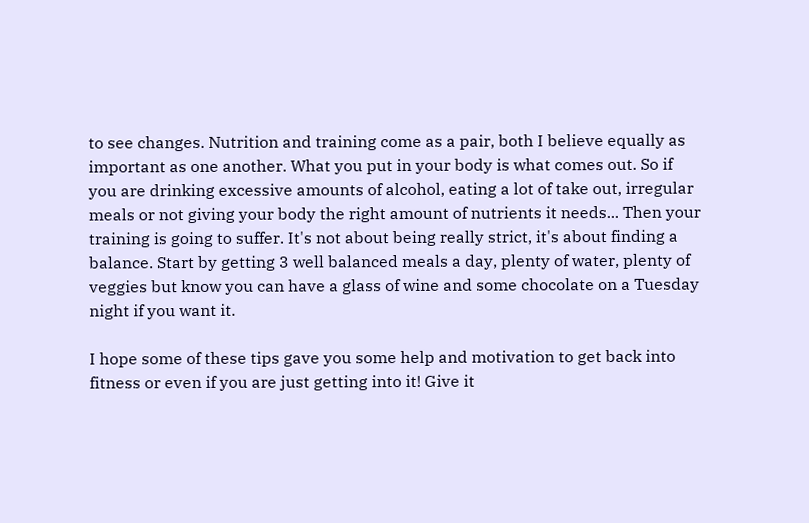to see changes. Nutrition and training come as a pair, both I believe equally as important as one another. What you put in your body is what comes out. So if you are drinking excessive amounts of alcohol, eating a lot of take out, irregular meals or not giving your body the right amount of nutrients it needs... Then your training is going to suffer. It's not about being really strict, it's about finding a balance. Start by getting 3 well balanced meals a day, plenty of water, plenty of veggies but know you can have a glass of wine and some chocolate on a Tuesday night if you want it.

I hope some of these tips gave you some help and motivation to get back into fitness or even if you are just getting into it! Give it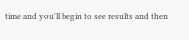time and you'll begin to see results and then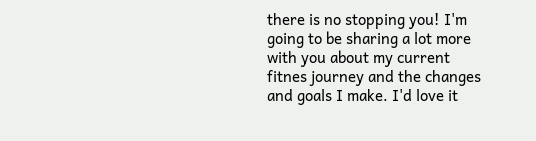there is no stopping you! I'm going to be sharing a lot more with you about my current fitnes journey and the changes and goals I make. I'd love it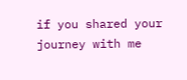if you shared your journey with me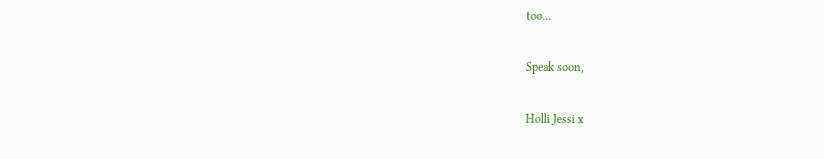too...

Speak soon,

Holli Jessi x